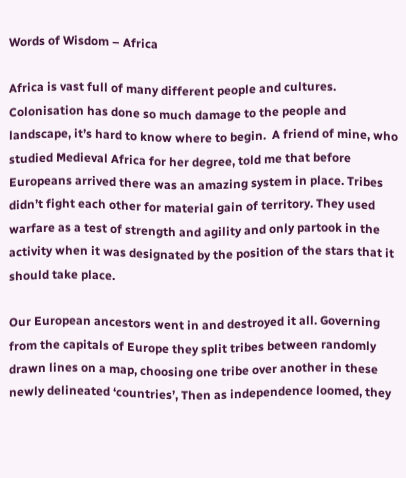Words of Wisdom – Africa

Africa is vast full of many different people and cultures.  Colonisation has done so much damage to the people and landscape, it’s hard to know where to begin.  A friend of mine, who studied Medieval Africa for her degree, told me that before Europeans arrived there was an amazing system in place. Tribes didn’t fight each other for material gain of territory. They used warfare as a test of strength and agility and only partook in the activity when it was designated by the position of the stars that it should take place.

Our European ancestors went in and destroyed it all. Governing from the capitals of Europe they split tribes between randomly drawn lines on a map, choosing one tribe over another in these newly delineated ‘countries’, Then as independence loomed, they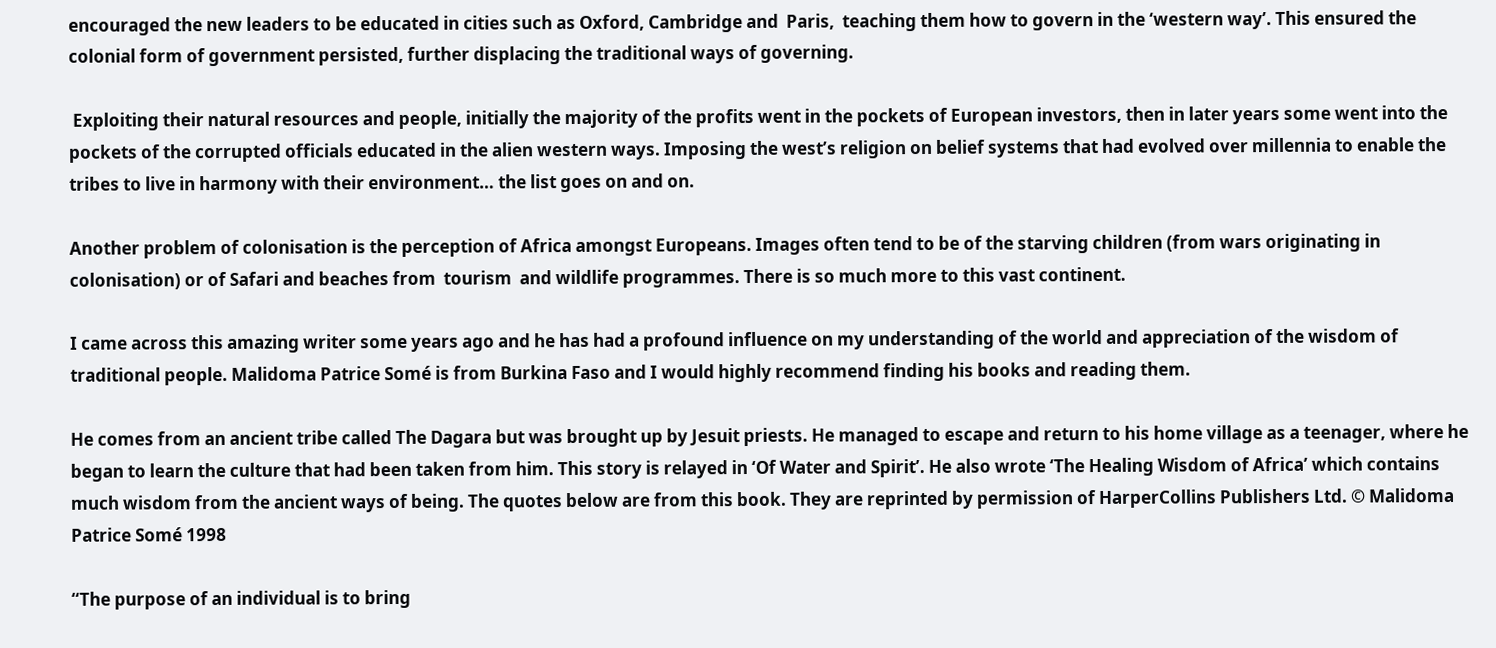encouraged the new leaders to be educated in cities such as Oxford, Cambridge and  Paris,  teaching them how to govern in the ‘western way’. This ensured the colonial form of government persisted, further displacing the traditional ways of governing.

 Exploiting their natural resources and people, initially the majority of the profits went in the pockets of European investors, then in later years some went into the pockets of the corrupted officials educated in the alien western ways. Imposing the west’s religion on belief systems that had evolved over millennia to enable the tribes to live in harmony with their environment… the list goes on and on.

Another problem of colonisation is the perception of Africa amongst Europeans. Images often tend to be of the starving children (from wars originating in colonisation) or of Safari and beaches from  tourism  and wildlife programmes. There is so much more to this vast continent.

I came across this amazing writer some years ago and he has had a profound influence on my understanding of the world and appreciation of the wisdom of traditional people. Malidoma Patrice Somé is from Burkina Faso and I would highly recommend finding his books and reading them.

He comes from an ancient tribe called The Dagara but was brought up by Jesuit priests. He managed to escape and return to his home village as a teenager, where he began to learn the culture that had been taken from him. This story is relayed in ‘Of Water and Spirit’. He also wrote ‘The Healing Wisdom of Africa’ which contains much wisdom from the ancient ways of being. The quotes below are from this book. They are reprinted by permission of HarperCollins Publishers Ltd. © Malidoma Patrice Somé 1998

“The purpose of an individual is to bring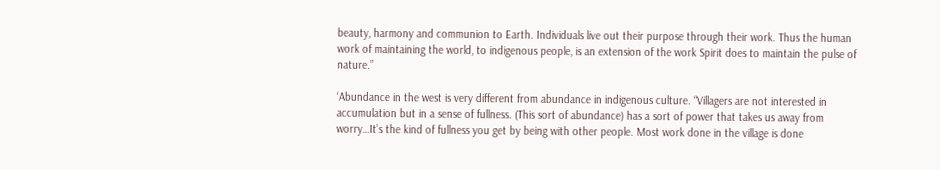beauty, harmony and communion to Earth. Individuals live out their purpose through their work. Thus the human work of maintaining the world, to indigenous people, is an extension of the work Spirit does to maintain the pulse of nature.”

‘Abundance in the west is very different from abundance in indigenous culture. “Villagers are not interested in accumulation but in a sense of fullness. (This sort of abundance) has a sort of power that takes us away from worry…It’s the kind of fullness you get by being with other people. Most work done in the village is done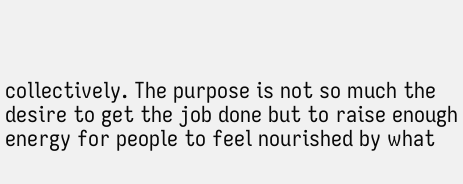collectively. The purpose is not so much the desire to get the job done but to raise enough energy for people to feel nourished by what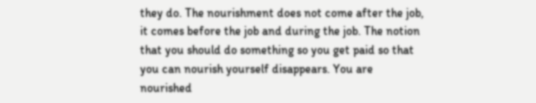they do. The nourishment does not come after the job, it comes before the job and during the job. The notion that you should do something so you get paid so that you can nourish yourself disappears. You are nourished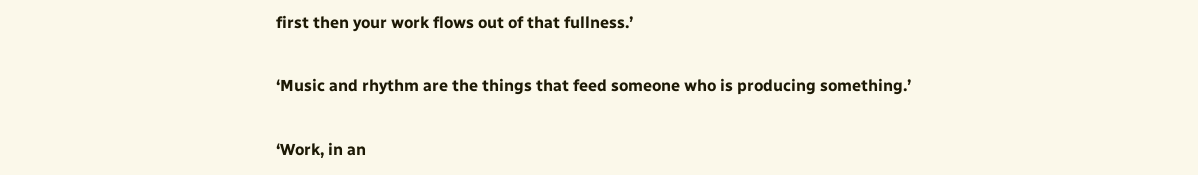first then your work flows out of that fullness.’

‘Music and rhythm are the things that feed someone who is producing something.’

‘Work, in an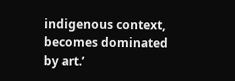indigenous context, becomes dominated by art.’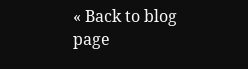« Back to blog page